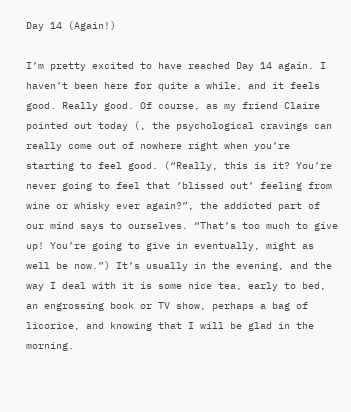Day 14 (Again!)

I’m pretty excited to have reached Day 14 again. I haven’t been here for quite a while, and it feels good. Really good. Of course, as my friend Claire pointed out today (, the psychological cravings can really come out of nowhere right when you’re starting to feel good. (“Really, this is it? You’re never going to feel that ‘blissed out’ feeling from wine or whisky ever again?”, the addicted part of our mind says to ourselves. “That’s too much to give up! You’re going to give in eventually, might as well be now.”) It’s usually in the evening, and the way I deal with it is some nice tea, early to bed, an engrossing book or TV show, perhaps a bag of licorice, and knowing that I will be glad in the morning.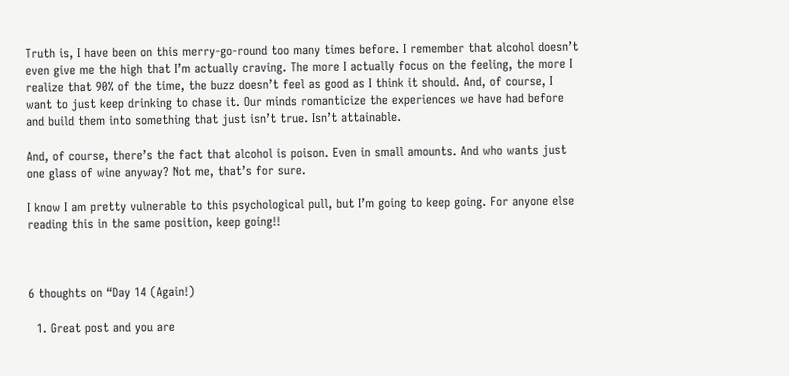Truth is, I have been on this merry-go-round too many times before. I remember that alcohol doesn’t even give me the high that I’m actually craving. The more I actually focus on the feeling, the more I realize that 90% of the time, the buzz doesn’t feel as good as I think it should. And, of course, I want to just keep drinking to chase it. Our minds romanticize the experiences we have had before and build them into something that just isn’t true. Isn’t attainable.

And, of course, there’s the fact that alcohol is poison. Even in small amounts. And who wants just one glass of wine anyway? Not me, that’s for sure.

I know I am pretty vulnerable to this psychological pull, but I’m going to keep going. For anyone else reading this in the same position, keep going!!



6 thoughts on “Day 14 (Again!)

  1. Great post and you are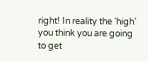right! In reality the ‘high’ you think you are going to get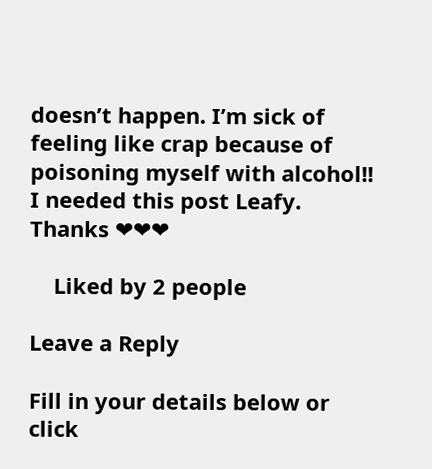doesn’t happen. I’m sick of feeling like crap because of poisoning myself with alcohol!! I needed this post Leafy. Thanks ❤❤❤

    Liked by 2 people

Leave a Reply

Fill in your details below or click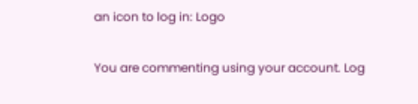an icon to log in: Logo

You are commenting using your account. Log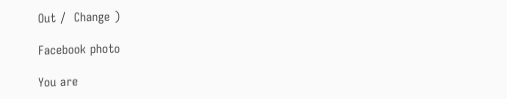Out /  Change )

Facebook photo

You are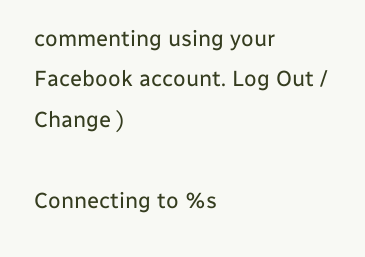commenting using your Facebook account. Log Out /  Change )

Connecting to %s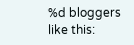%d bloggers like this: